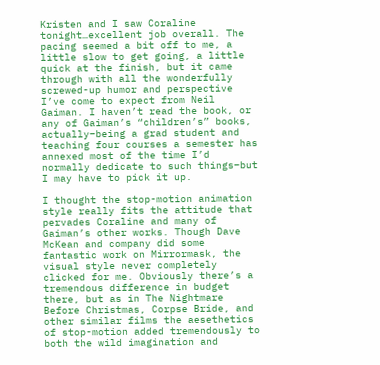Kristen and I saw Coraline tonight…excellent job overall. The pacing seemed a bit off to me, a little slow to get going, a little quick at the finish, but it came through with all the wonderfully screwed-up humor and perspective I’ve come to expect from Neil Gaiman. I haven’t read the book, or any of Gaiman’s “children’s” books, actually–being a grad student and teaching four courses a semester has annexed most of the time I’d normally dedicate to such things–but I may have to pick it up.

I thought the stop-motion animation style really fits the attitude that pervades Coraline and many of Gaiman’s other works. Though Dave McKean and company did some fantastic work on Mirrormask, the visual style never completely clicked for me. Obviously there’s a tremendous difference in budget there, but as in The Nightmare Before Christmas, Corpse Bride, and other similar films the aesethetics of stop-motion added tremendously to both the wild imagination and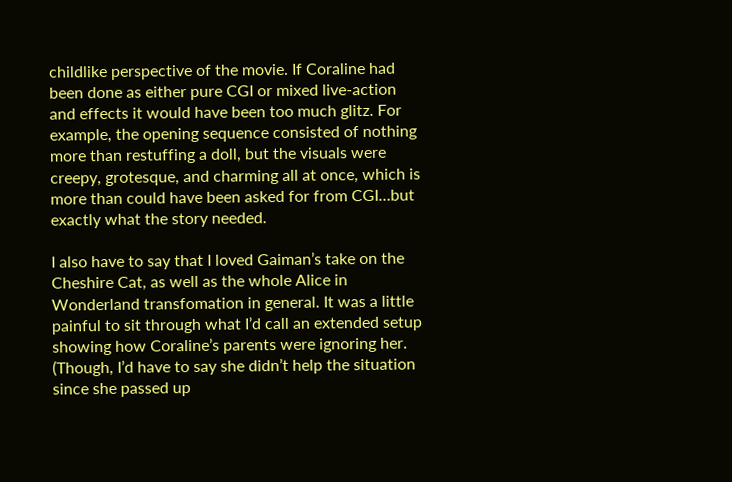childlike perspective of the movie. If Coraline had been done as either pure CGI or mixed live-action and effects it would have been too much glitz. For example, the opening sequence consisted of nothing more than restuffing a doll, but the visuals were creepy, grotesque, and charming all at once, which is more than could have been asked for from CGI…but exactly what the story needed.

I also have to say that I loved Gaiman’s take on the Cheshire Cat, as well as the whole Alice in Wonderland transfomation in general. It was a little painful to sit through what I’d call an extended setup showing how Coraline’s parents were ignoring her. (Though, I’d have to say she didn’t help the situation since she passed up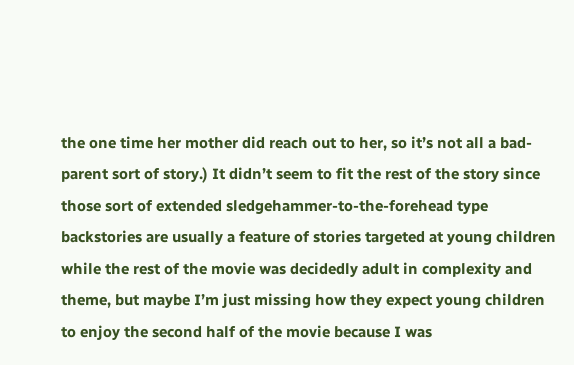the one time her mother did reach out to her, so it’s not all a bad-parent sort of story.) It didn’t seem to fit the rest of the story since those sort of extended sledgehammer-to-the-forehead type backstories are usually a feature of stories targeted at young children while the rest of the movie was decidedly adult in complexity and theme, but maybe I’m just missing how they expect young children to enjoy the second half of the movie because I was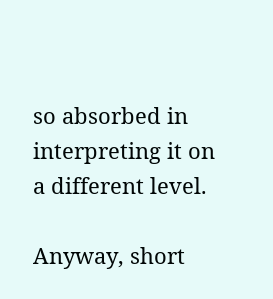so absorbed in interpreting it on a different level.

Anyway, short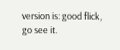version is: good flick, go see it.